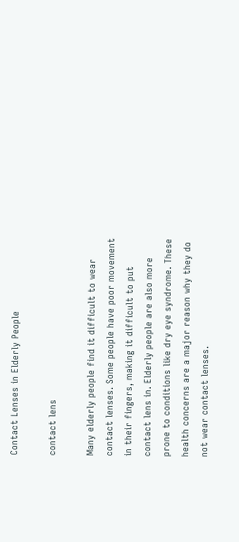Contact Lenses in Elderly People

contact lens

Many elderly people find it difficult to wear contact lenses. Some people have poor movement in their fingers, making it difficult to put contact lens in. Elderly people are also more prone to conditions like dry eye syndrome. These health concerns are a major reason why they do not wear contact lenses.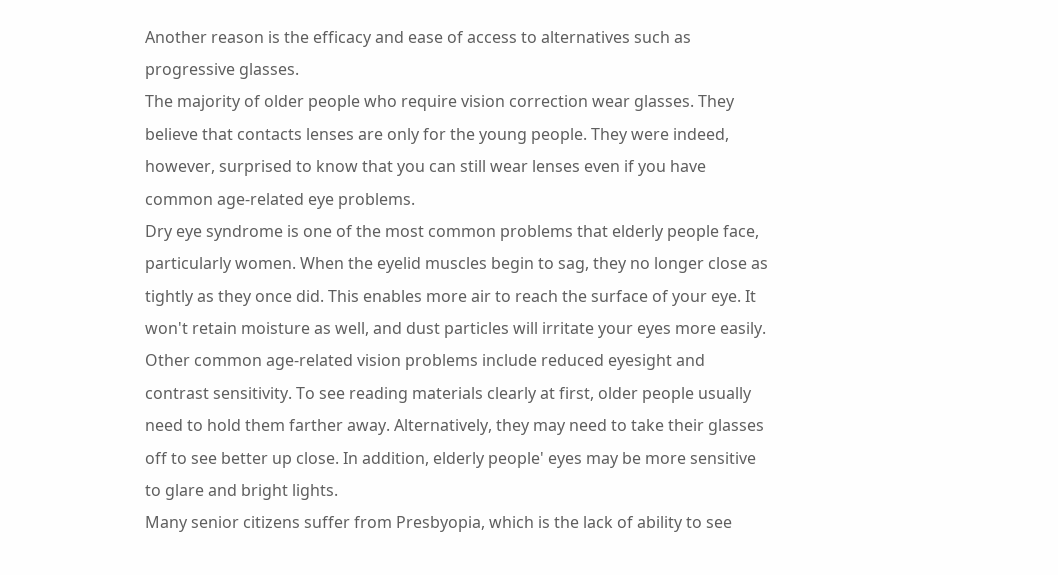Another reason is the efficacy and ease of access to alternatives such as progressive glasses.
The majority of older people who require vision correction wear glasses. They believe that contacts lenses are only for the young people. They were indeed, however, surprised to know that you can still wear lenses even if you have common age-related eye problems.
Dry eye syndrome is one of the most common problems that elderly people face, particularly women. When the eyelid muscles begin to sag, they no longer close as tightly as they once did. This enables more air to reach the surface of your eye. It won't retain moisture as well, and dust particles will irritate your eyes more easily.
Other common age-related vision problems include reduced eyesight and contrast sensitivity. To see reading materials clearly at first, older people usually need to hold them farther away. Alternatively, they may need to take their glasses off to see better up close. In addition, elderly people' eyes may be more sensitive to glare and bright lights.
Many senior citizens suffer from Presbyopia, which is the lack of ability to see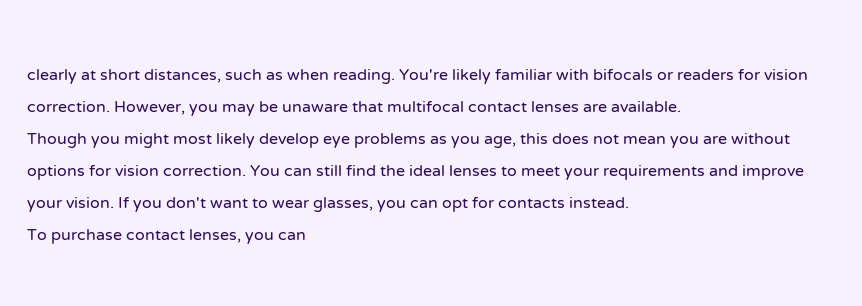clearly at short distances, such as when reading. You're likely familiar with bifocals or readers for vision correction. However, you may be unaware that multifocal contact lenses are available.
Though you might most likely develop eye problems as you age, this does not mean you are without options for vision correction. You can still find the ideal lenses to meet your requirements and improve your vision. If you don't want to wear glasses, you can opt for contacts instead.
To purchase contact lenses, you can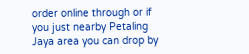order online through or if you just nearby Petaling Jaya area you can drop by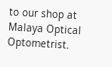to our shop at Malaya Optical Optometrist.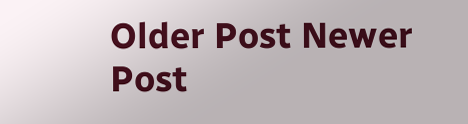Older Post Newer Post